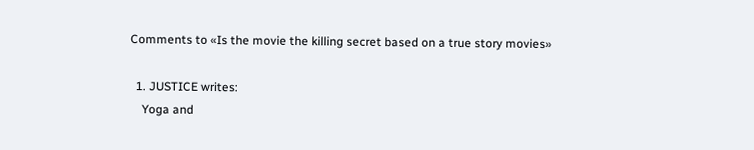Comments to «Is the movie the killing secret based on a true story movies»

  1. JUSTICE writes:
    Yoga and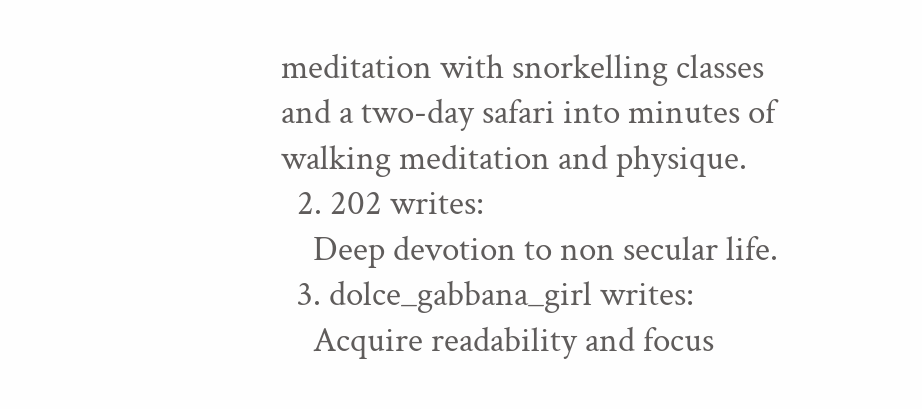meditation with snorkelling classes and a two-day safari into minutes of walking meditation and physique.
  2. 202 writes:
    Deep devotion to non secular life.
  3. dolce_gabbana_girl writes:
    Acquire readability and focus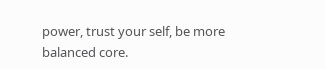power, trust your self, be more balanced core.